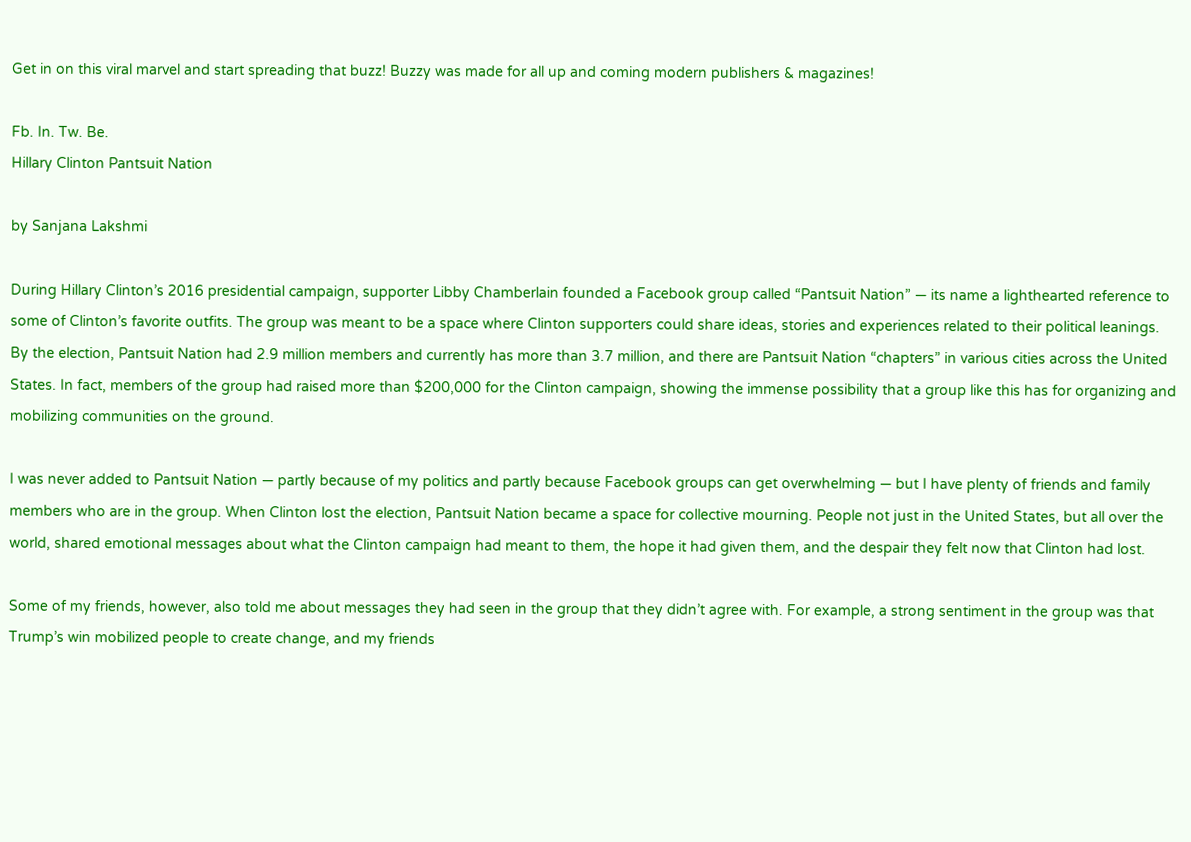Get in on this viral marvel and start spreading that buzz! Buzzy was made for all up and coming modern publishers & magazines!

Fb. In. Tw. Be.
Hillary Clinton Pantsuit Nation

by Sanjana Lakshmi

During Hillary Clinton’s 2016 presidential campaign, supporter Libby Chamberlain founded a Facebook group called “Pantsuit Nation” — its name a lighthearted reference to some of Clinton’s favorite outfits. The group was meant to be a space where Clinton supporters could share ideas, stories and experiences related to their political leanings. By the election, Pantsuit Nation had 2.9 million members and currently has more than 3.7 million, and there are Pantsuit Nation “chapters” in various cities across the United States. In fact, members of the group had raised more than $200,000 for the Clinton campaign, showing the immense possibility that a group like this has for organizing and mobilizing communities on the ground.

I was never added to Pantsuit Nation — partly because of my politics and partly because Facebook groups can get overwhelming — but I have plenty of friends and family members who are in the group. When Clinton lost the election, Pantsuit Nation became a space for collective mourning. People not just in the United States, but all over the world, shared emotional messages about what the Clinton campaign had meant to them, the hope it had given them, and the despair they felt now that Clinton had lost.

Some of my friends, however, also told me about messages they had seen in the group that they didn’t agree with. For example, a strong sentiment in the group was that Trump’s win mobilized people to create change, and my friends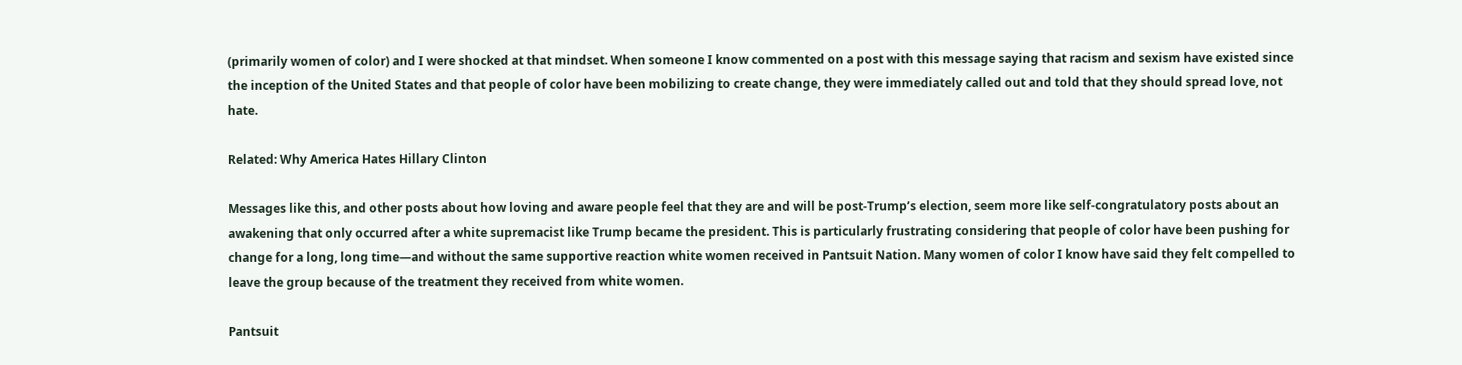(primarily women of color) and I were shocked at that mindset. When someone I know commented on a post with this message saying that racism and sexism have existed since the inception of the United States and that people of color have been mobilizing to create change, they were immediately called out and told that they should spread love, not hate.

Related: Why America Hates Hillary Clinton

Messages like this, and other posts about how loving and aware people feel that they are and will be post-Trump’s election, seem more like self-congratulatory posts about an awakening that only occurred after a white supremacist like Trump became the president. This is particularly frustrating considering that people of color have been pushing for change for a long, long time—and without the same supportive reaction white women received in Pantsuit Nation. Many women of color I know have said they felt compelled to leave the group because of the treatment they received from white women.

Pantsuit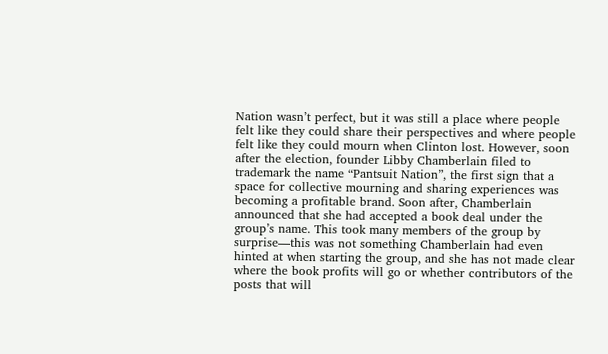Nation wasn’t perfect, but it was still a place where people felt like they could share their perspectives and where people felt like they could mourn when Clinton lost. However, soon after the election, founder Libby Chamberlain filed to trademark the name “Pantsuit Nation”, the first sign that a space for collective mourning and sharing experiences was becoming a profitable brand. Soon after, Chamberlain announced that she had accepted a book deal under the group’s name. This took many members of the group by surprise—this was not something Chamberlain had even hinted at when starting the group, and she has not made clear where the book profits will go or whether contributors of the posts that will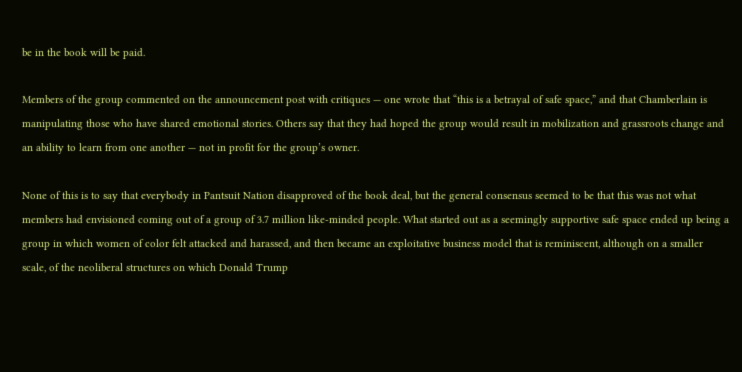be in the book will be paid.

Members of the group commented on the announcement post with critiques — one wrote that “this is a betrayal of safe space,” and that Chamberlain is manipulating those who have shared emotional stories. Others say that they had hoped the group would result in mobilization and grassroots change and an ability to learn from one another — not in profit for the group’s owner.

None of this is to say that everybody in Pantsuit Nation disapproved of the book deal, but the general consensus seemed to be that this was not what members had envisioned coming out of a group of 3.7 million like-minded people. What started out as a seemingly supportive safe space ended up being a group in which women of color felt attacked and harassed, and then became an exploitative business model that is reminiscent, although on a smaller scale, of the neoliberal structures on which Donald Trump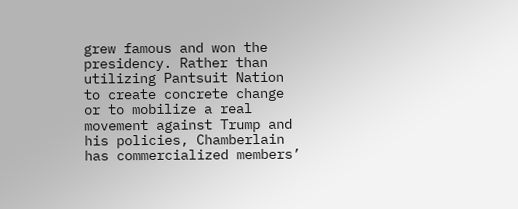grew famous and won the presidency. Rather than utilizing Pantsuit Nation to create concrete change or to mobilize a real movement against Trump and his policies, Chamberlain has commercialized members’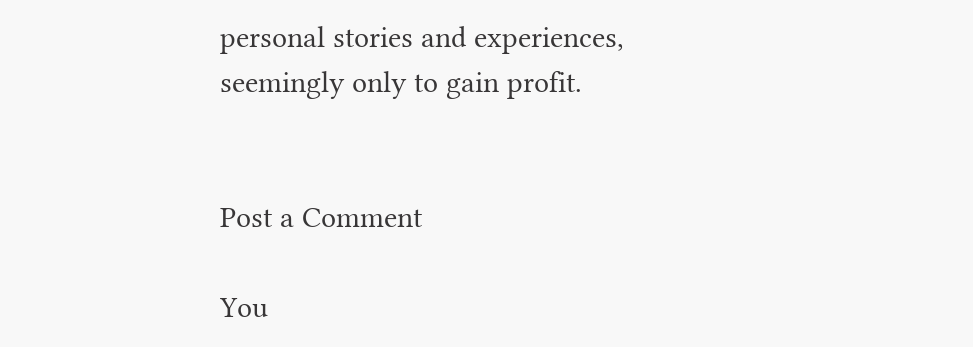personal stories and experiences, seemingly only to gain profit.


Post a Comment

You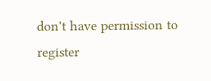don't have permission to register